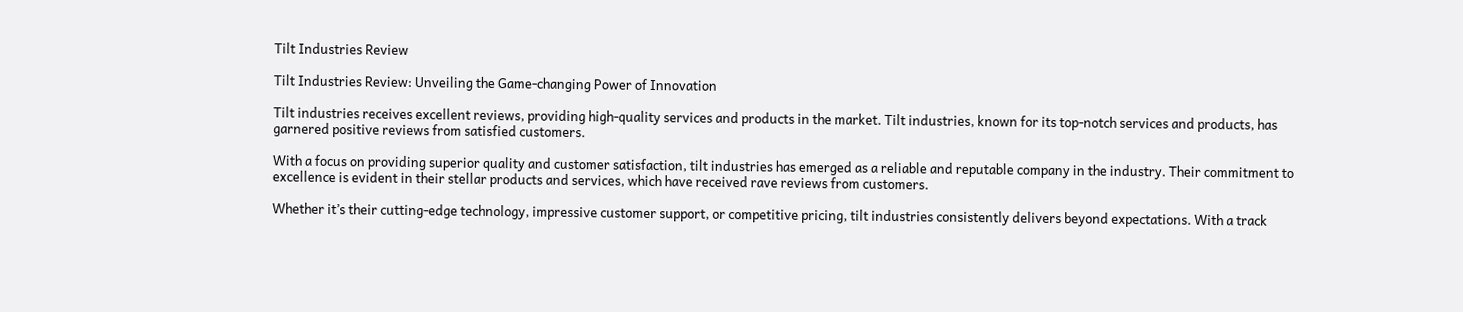Tilt Industries Review

Tilt Industries Review: Unveiling the Game-changing Power of Innovation

Tilt industries receives excellent reviews, providing high-quality services and products in the market. Tilt industries, known for its top-notch services and products, has garnered positive reviews from satisfied customers.

With a focus on providing superior quality and customer satisfaction, tilt industries has emerged as a reliable and reputable company in the industry. Their commitment to excellence is evident in their stellar products and services, which have received rave reviews from customers.

Whether it’s their cutting-edge technology, impressive customer support, or competitive pricing, tilt industries consistently delivers beyond expectations. With a track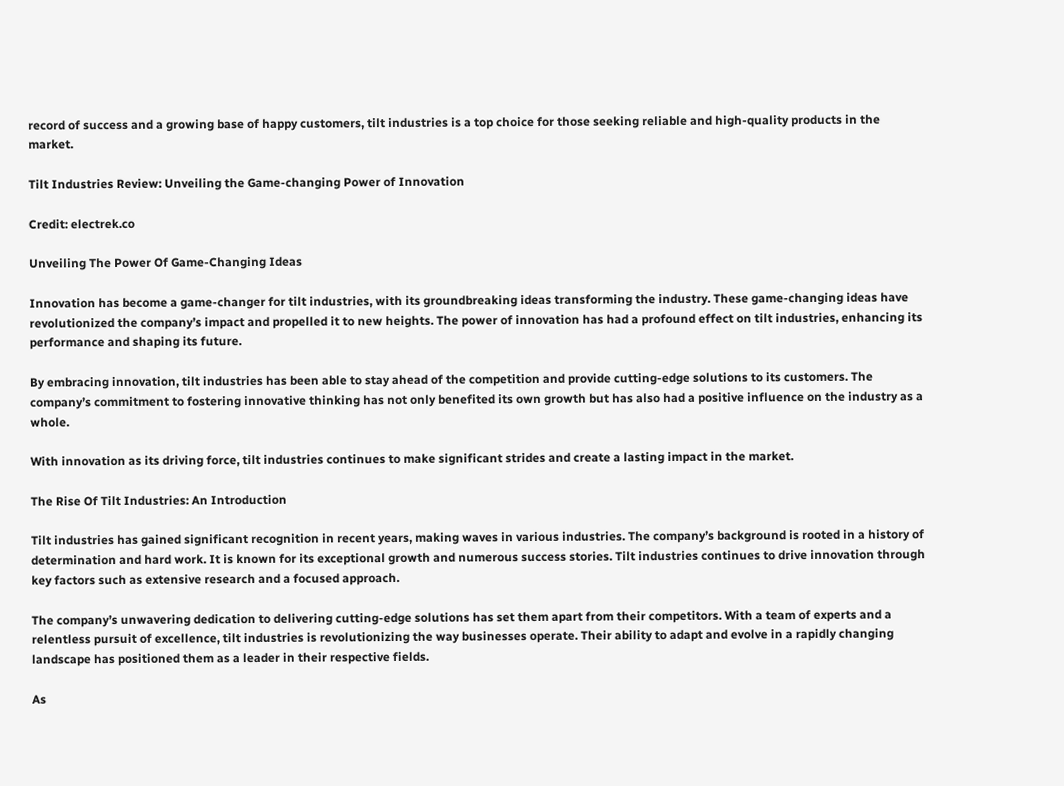record of success and a growing base of happy customers, tilt industries is a top choice for those seeking reliable and high-quality products in the market.

Tilt Industries Review: Unveiling the Game-changing Power of Innovation

Credit: electrek.co

Unveiling The Power Of Game-Changing Ideas

Innovation has become a game-changer for tilt industries, with its groundbreaking ideas transforming the industry. These game-changing ideas have revolutionized the company’s impact and propelled it to new heights. The power of innovation has had a profound effect on tilt industries, enhancing its performance and shaping its future.

By embracing innovation, tilt industries has been able to stay ahead of the competition and provide cutting-edge solutions to its customers. The company’s commitment to fostering innovative thinking has not only benefited its own growth but has also had a positive influence on the industry as a whole.

With innovation as its driving force, tilt industries continues to make significant strides and create a lasting impact in the market.

The Rise Of Tilt Industries: An Introduction

Tilt industries has gained significant recognition in recent years, making waves in various industries. The company’s background is rooted in a history of determination and hard work. It is known for its exceptional growth and numerous success stories. Tilt industries continues to drive innovation through key factors such as extensive research and a focused approach.

The company’s unwavering dedication to delivering cutting-edge solutions has set them apart from their competitors. With a team of experts and a relentless pursuit of excellence, tilt industries is revolutionizing the way businesses operate. Their ability to adapt and evolve in a rapidly changing landscape has positioned them as a leader in their respective fields.

As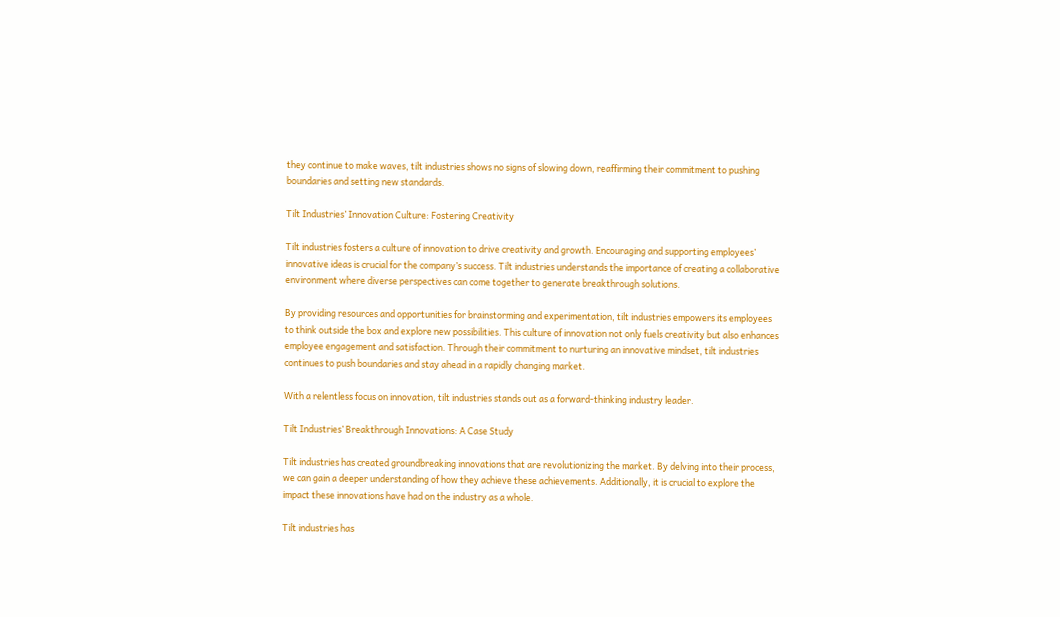they continue to make waves, tilt industries shows no signs of slowing down, reaffirming their commitment to pushing boundaries and setting new standards.

Tilt Industries’ Innovation Culture: Fostering Creativity

Tilt industries fosters a culture of innovation to drive creativity and growth. Encouraging and supporting employees’ innovative ideas is crucial for the company’s success. Tilt industries understands the importance of creating a collaborative environment where diverse perspectives can come together to generate breakthrough solutions.

By providing resources and opportunities for brainstorming and experimentation, tilt industries empowers its employees to think outside the box and explore new possibilities. This culture of innovation not only fuels creativity but also enhances employee engagement and satisfaction. Through their commitment to nurturing an innovative mindset, tilt industries continues to push boundaries and stay ahead in a rapidly changing market.

With a relentless focus on innovation, tilt industries stands out as a forward-thinking industry leader.

Tilt Industries’ Breakthrough Innovations: A Case Study

Tilt industries has created groundbreaking innovations that are revolutionizing the market. By delving into their process, we can gain a deeper understanding of how they achieve these achievements. Additionally, it is crucial to explore the impact these innovations have had on the industry as a whole.

Tilt industries has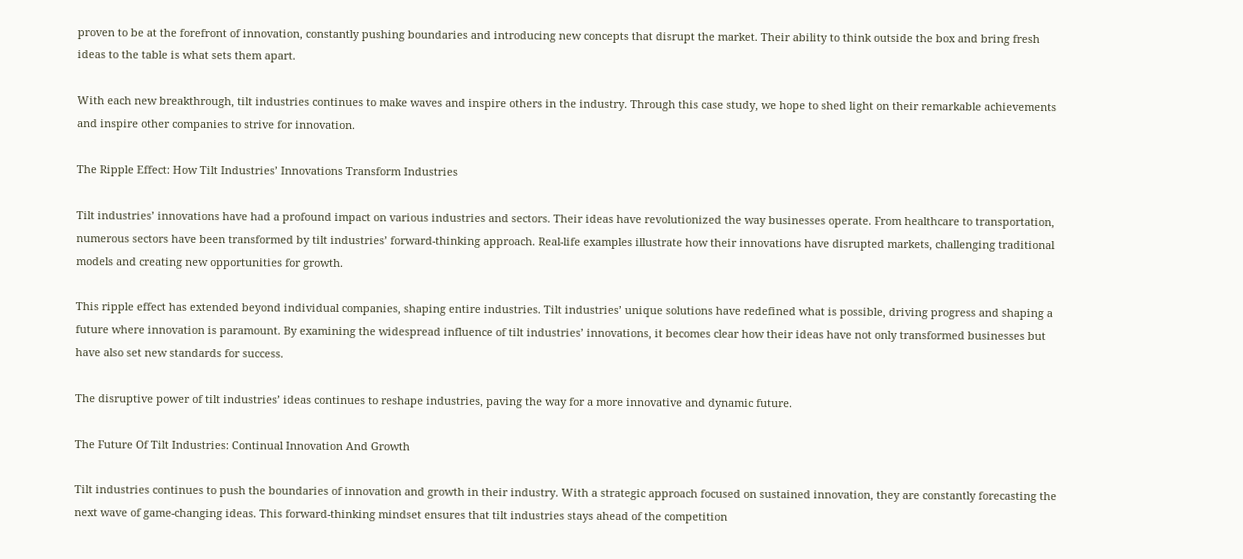proven to be at the forefront of innovation, constantly pushing boundaries and introducing new concepts that disrupt the market. Their ability to think outside the box and bring fresh ideas to the table is what sets them apart.

With each new breakthrough, tilt industries continues to make waves and inspire others in the industry. Through this case study, we hope to shed light on their remarkable achievements and inspire other companies to strive for innovation.

The Ripple Effect: How Tilt Industries’ Innovations Transform Industries

Tilt industries’ innovations have had a profound impact on various industries and sectors. Their ideas have revolutionized the way businesses operate. From healthcare to transportation, numerous sectors have been transformed by tilt industries’ forward-thinking approach. Real-life examples illustrate how their innovations have disrupted markets, challenging traditional models and creating new opportunities for growth.

This ripple effect has extended beyond individual companies, shaping entire industries. Tilt industries’ unique solutions have redefined what is possible, driving progress and shaping a future where innovation is paramount. By examining the widespread influence of tilt industries’ innovations, it becomes clear how their ideas have not only transformed businesses but have also set new standards for success.

The disruptive power of tilt industries’ ideas continues to reshape industries, paving the way for a more innovative and dynamic future.

The Future Of Tilt Industries: Continual Innovation And Growth

Tilt industries continues to push the boundaries of innovation and growth in their industry. With a strategic approach focused on sustained innovation, they are constantly forecasting the next wave of game-changing ideas. This forward-thinking mindset ensures that tilt industries stays ahead of the competition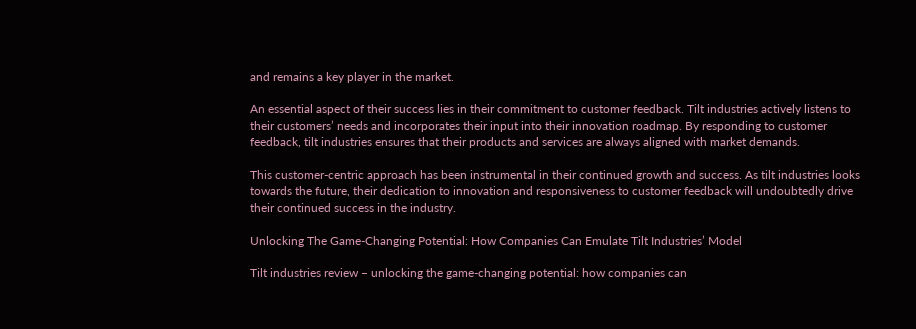and remains a key player in the market.

An essential aspect of their success lies in their commitment to customer feedback. Tilt industries actively listens to their customers’ needs and incorporates their input into their innovation roadmap. By responding to customer feedback, tilt industries ensures that their products and services are always aligned with market demands.

This customer-centric approach has been instrumental in their continued growth and success. As tilt industries looks towards the future, their dedication to innovation and responsiveness to customer feedback will undoubtedly drive their continued success in the industry.

Unlocking The Game-Changing Potential: How Companies Can Emulate Tilt Industries’ Model

Tilt industries review – unlocking the game-changing potential: how companies can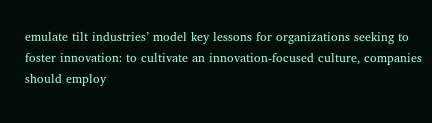emulate tilt industries’ model key lessons for organizations seeking to foster innovation: to cultivate an innovation-focused culture, companies should employ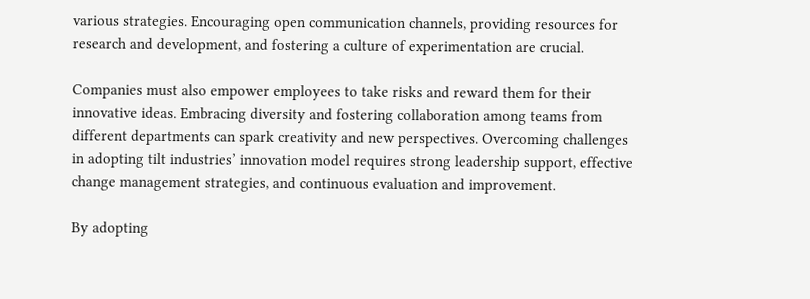various strategies. Encouraging open communication channels, providing resources for research and development, and fostering a culture of experimentation are crucial.

Companies must also empower employees to take risks and reward them for their innovative ideas. Embracing diversity and fostering collaboration among teams from different departments can spark creativity and new perspectives. Overcoming challenges in adopting tilt industries’ innovation model requires strong leadership support, effective change management strategies, and continuous evaluation and improvement.

By adopting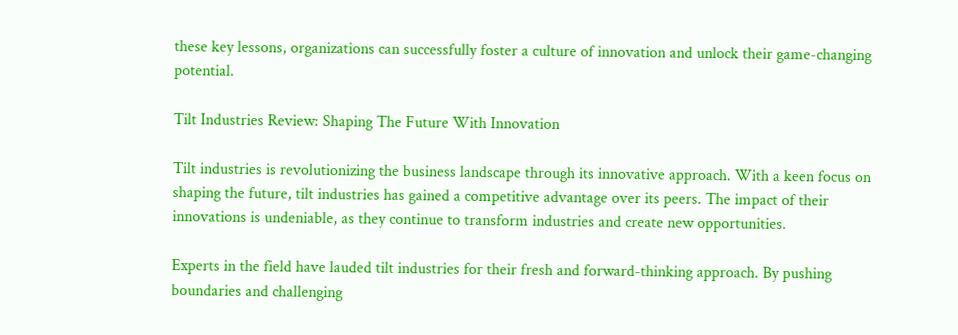these key lessons, organizations can successfully foster a culture of innovation and unlock their game-changing potential.

Tilt Industries Review: Shaping The Future With Innovation

Tilt industries is revolutionizing the business landscape through its innovative approach. With a keen focus on shaping the future, tilt industries has gained a competitive advantage over its peers. The impact of their innovations is undeniable, as they continue to transform industries and create new opportunities.

Experts in the field have lauded tilt industries for their fresh and forward-thinking approach. By pushing boundaries and challenging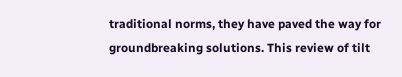traditional norms, they have paved the way for groundbreaking solutions. This review of tilt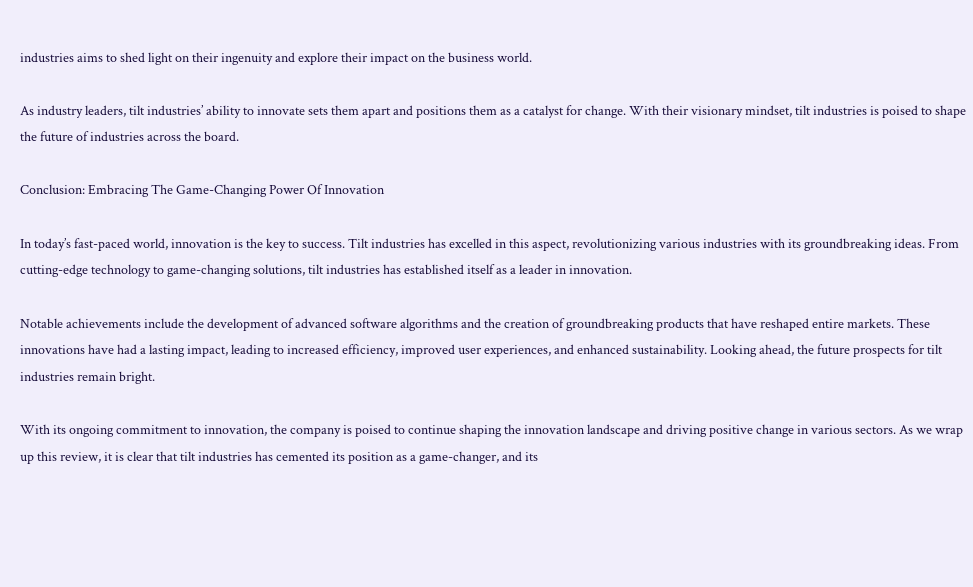industries aims to shed light on their ingenuity and explore their impact on the business world.

As industry leaders, tilt industries’ ability to innovate sets them apart and positions them as a catalyst for change. With their visionary mindset, tilt industries is poised to shape the future of industries across the board.

Conclusion: Embracing The Game-Changing Power Of Innovation

In today’s fast-paced world, innovation is the key to success. Tilt industries has excelled in this aspect, revolutionizing various industries with its groundbreaking ideas. From cutting-edge technology to game-changing solutions, tilt industries has established itself as a leader in innovation.

Notable achievements include the development of advanced software algorithms and the creation of groundbreaking products that have reshaped entire markets. These innovations have had a lasting impact, leading to increased efficiency, improved user experiences, and enhanced sustainability. Looking ahead, the future prospects for tilt industries remain bright.

With its ongoing commitment to innovation, the company is poised to continue shaping the innovation landscape and driving positive change in various sectors. As we wrap up this review, it is clear that tilt industries has cemented its position as a game-changer, and its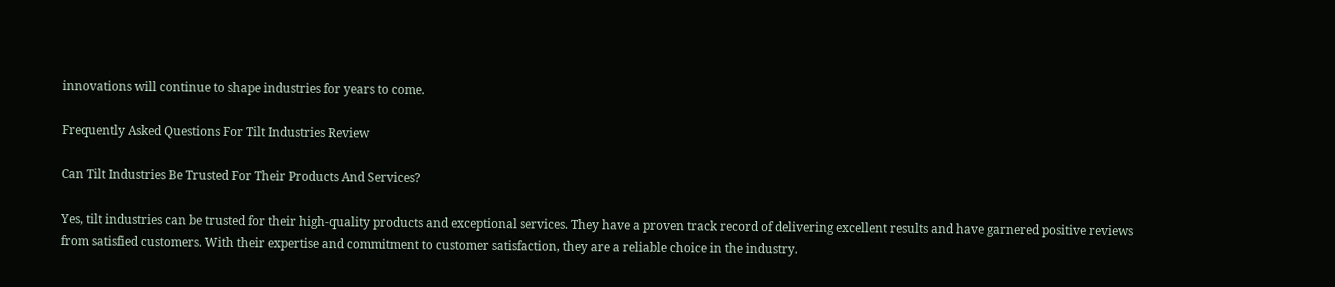innovations will continue to shape industries for years to come.

Frequently Asked Questions For Tilt Industries Review

Can Tilt Industries Be Trusted For Their Products And Services?

Yes, tilt industries can be trusted for their high-quality products and exceptional services. They have a proven track record of delivering excellent results and have garnered positive reviews from satisfied customers. With their expertise and commitment to customer satisfaction, they are a reliable choice in the industry.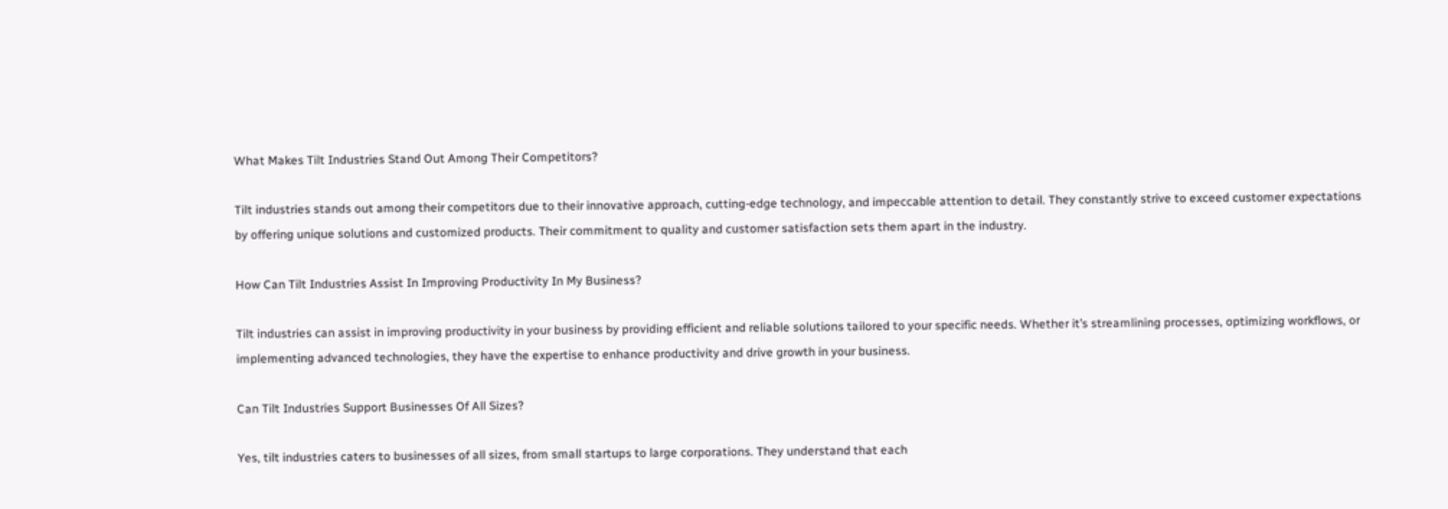What Makes Tilt Industries Stand Out Among Their Competitors?

Tilt industries stands out among their competitors due to their innovative approach, cutting-edge technology, and impeccable attention to detail. They constantly strive to exceed customer expectations by offering unique solutions and customized products. Their commitment to quality and customer satisfaction sets them apart in the industry.

How Can Tilt Industries Assist In Improving Productivity In My Business?

Tilt industries can assist in improving productivity in your business by providing efficient and reliable solutions tailored to your specific needs. Whether it’s streamlining processes, optimizing workflows, or implementing advanced technologies, they have the expertise to enhance productivity and drive growth in your business.

Can Tilt Industries Support Businesses Of All Sizes?

Yes, tilt industries caters to businesses of all sizes, from small startups to large corporations. They understand that each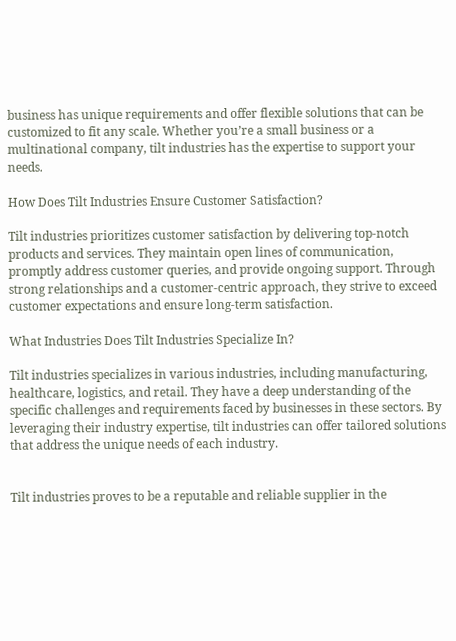business has unique requirements and offer flexible solutions that can be customized to fit any scale. Whether you’re a small business or a multinational company, tilt industries has the expertise to support your needs.

How Does Tilt Industries Ensure Customer Satisfaction?

Tilt industries prioritizes customer satisfaction by delivering top-notch products and services. They maintain open lines of communication, promptly address customer queries, and provide ongoing support. Through strong relationships and a customer-centric approach, they strive to exceed customer expectations and ensure long-term satisfaction.

What Industries Does Tilt Industries Specialize In?

Tilt industries specializes in various industries, including manufacturing, healthcare, logistics, and retail. They have a deep understanding of the specific challenges and requirements faced by businesses in these sectors. By leveraging their industry expertise, tilt industries can offer tailored solutions that address the unique needs of each industry.


Tilt industries proves to be a reputable and reliable supplier in the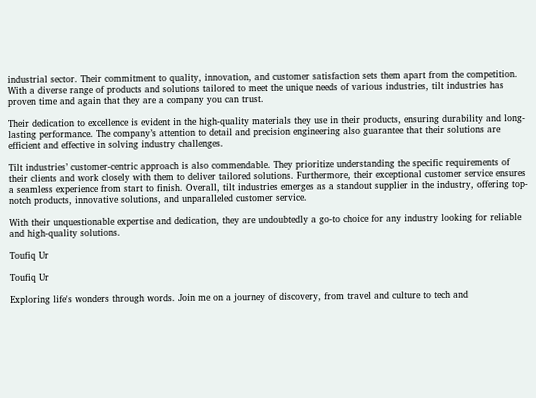industrial sector. Their commitment to quality, innovation, and customer satisfaction sets them apart from the competition. With a diverse range of products and solutions tailored to meet the unique needs of various industries, tilt industries has proven time and again that they are a company you can trust.

Their dedication to excellence is evident in the high-quality materials they use in their products, ensuring durability and long-lasting performance. The company’s attention to detail and precision engineering also guarantee that their solutions are efficient and effective in solving industry challenges.

Tilt industries’ customer-centric approach is also commendable. They prioritize understanding the specific requirements of their clients and work closely with them to deliver tailored solutions. Furthermore, their exceptional customer service ensures a seamless experience from start to finish. Overall, tilt industries emerges as a standout supplier in the industry, offering top-notch products, innovative solutions, and unparalleled customer service.

With their unquestionable expertise and dedication, they are undoubtedly a go-to choice for any industry looking for reliable and high-quality solutions.

Toufiq Ur

Toufiq Ur

Exploring life's wonders through words. Join me on a journey of discovery, from travel and culture to tech and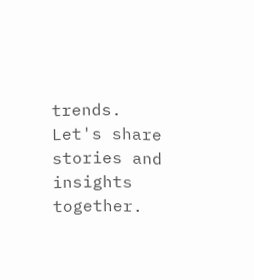trends. Let's share stories and insights together.